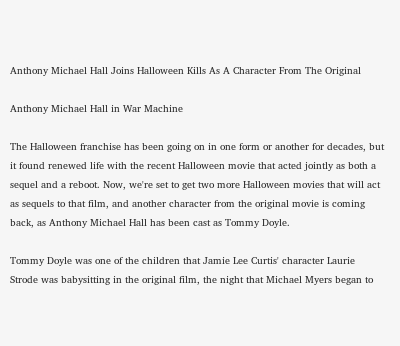Anthony Michael Hall Joins Halloween Kills As A Character From The Original

Anthony Michael Hall in War Machine

The Halloween franchise has been going on in one form or another for decades, but it found renewed life with the recent Halloween movie that acted jointly as both a sequel and a reboot. Now, we're set to get two more Halloween movies that will act as sequels to that film, and another character from the original movie is coming back, as Anthony Michael Hall has been cast as Tommy Doyle.

Tommy Doyle was one of the children that Jamie Lee Curtis' character Laurie Strode was babysitting in the original film, the night that Michael Myers began to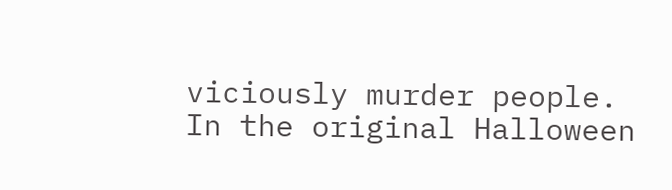viciously murder people. In the original Halloween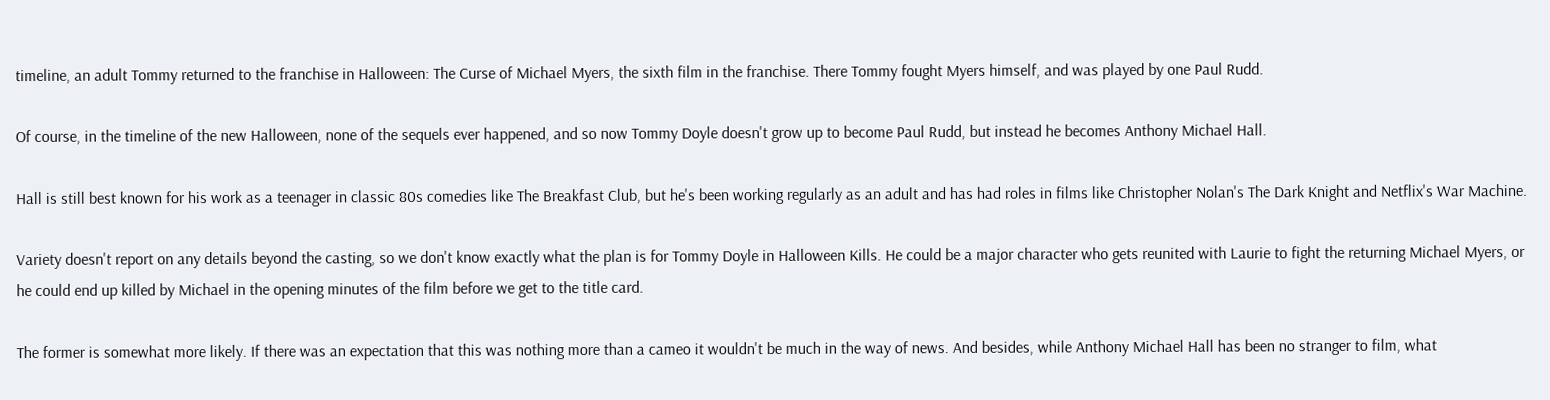timeline, an adult Tommy returned to the franchise in Halloween: The Curse of Michael Myers, the sixth film in the franchise. There Tommy fought Myers himself, and was played by one Paul Rudd.

Of course, in the timeline of the new Halloween, none of the sequels ever happened, and so now Tommy Doyle doesn't grow up to become Paul Rudd, but instead he becomes Anthony Michael Hall.

Hall is still best known for his work as a teenager in classic 80s comedies like The Breakfast Club, but he's been working regularly as an adult and has had roles in films like Christopher Nolan's The Dark Knight and Netflix's War Machine.

Variety doesn't report on any details beyond the casting, so we don't know exactly what the plan is for Tommy Doyle in Halloween Kills. He could be a major character who gets reunited with Laurie to fight the returning Michael Myers, or he could end up killed by Michael in the opening minutes of the film before we get to the title card.

The former is somewhat more likely. If there was an expectation that this was nothing more than a cameo it wouldn't be much in the way of news. And besides, while Anthony Michael Hall has been no stranger to film, what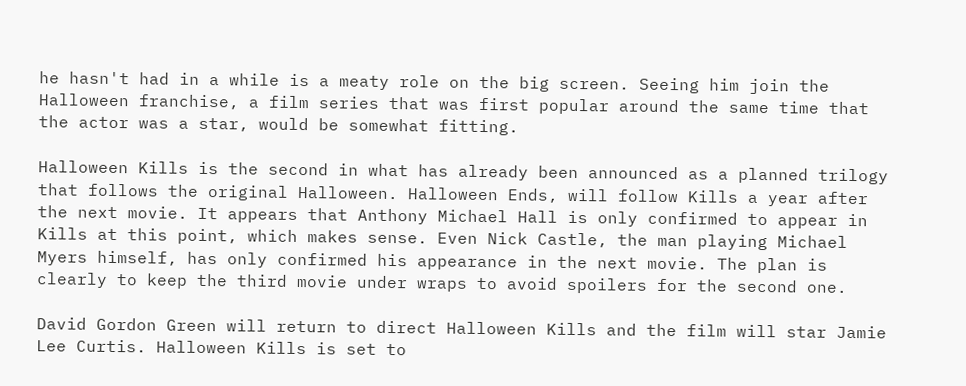he hasn't had in a while is a meaty role on the big screen. Seeing him join the Halloween franchise, a film series that was first popular around the same time that the actor was a star, would be somewhat fitting.

Halloween Kills is the second in what has already been announced as a planned trilogy that follows the original Halloween. Halloween Ends, will follow Kills a year after the next movie. It appears that Anthony Michael Hall is only confirmed to appear in Kills at this point, which makes sense. Even Nick Castle, the man playing Michael Myers himself, has only confirmed his appearance in the next movie. The plan is clearly to keep the third movie under wraps to avoid spoilers for the second one.

David Gordon Green will return to direct Halloween Kills and the film will star Jamie Lee Curtis. Halloween Kills is set to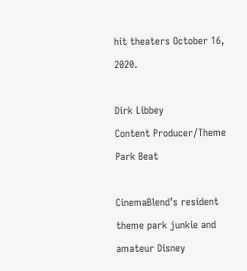hit theaters October 16, 2020.

Dirk Libbey
Content Producer/Theme Park Beat

CinemaBlend’s resident theme park junkie and amateur Disney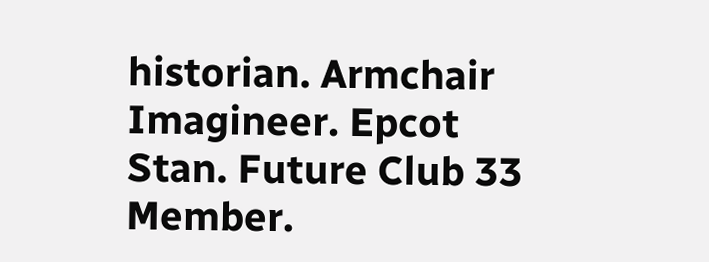historian. Armchair Imagineer. Epcot Stan. Future Club 33 Member.